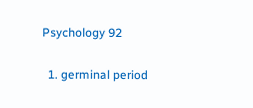Psychology 92

  1. germinal period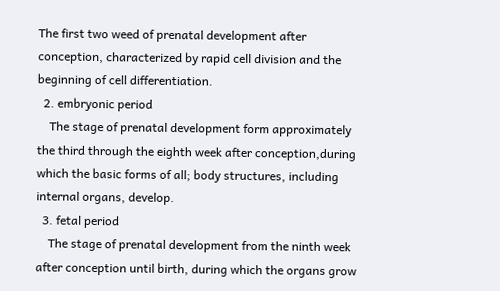The first two weed of prenatal development after conception, characterized by rapid cell division and the beginning of cell differentiation.
  2. embryonic period
    The stage of prenatal development form approximately the third through the eighth week after conception,during which the basic forms of all; body structures, including internal organs, develop.
  3. fetal period
    The stage of prenatal development from the ninth week after conception until birth, during which the organs grow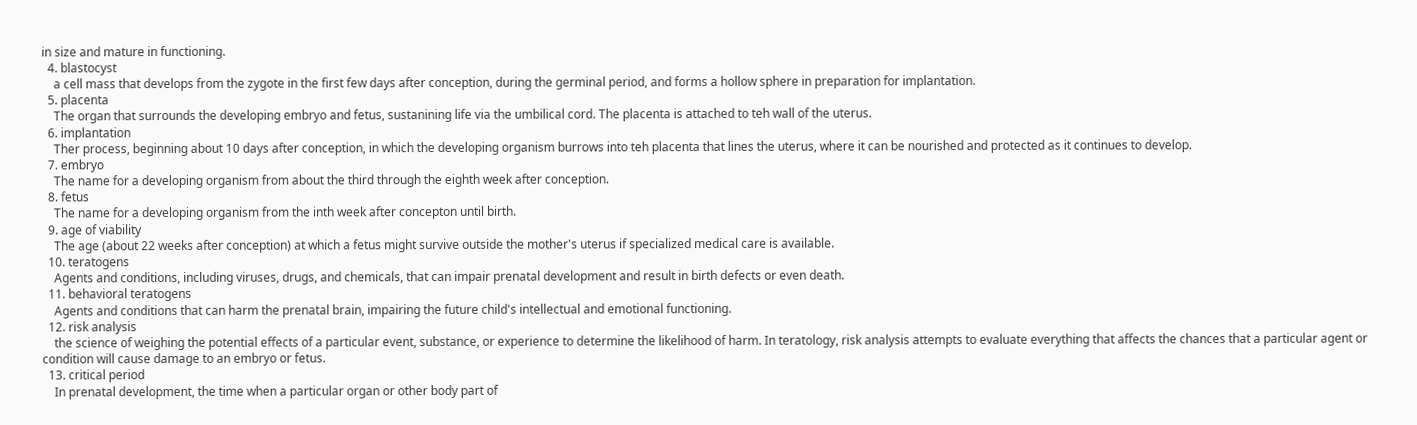in size and mature in functioning.
  4. blastocyst
    a cell mass that develops from the zygote in the first few days after conception, during the germinal period, and forms a hollow sphere in preparation for implantation.
  5. placenta
    The organ that surrounds the developing embryo and fetus, sustanining life via the umbilical cord. The placenta is attached to teh wall of the uterus.
  6. implantation
    Ther process, beginning about 10 days after conception, in which the developing organism burrows into teh placenta that lines the uterus, where it can be nourished and protected as it continues to develop.
  7. embryo
    The name for a developing organism from about the third through the eighth week after conception.
  8. fetus
    The name for a developing organism from the inth week after concepton until birth.
  9. age of viability
    The age (about 22 weeks after conception) at which a fetus might survive outside the mother's uterus if specialized medical care is available.
  10. teratogens
    Agents and conditions, including viruses, drugs, and chemicals, that can impair prenatal development and result in birth defects or even death.
  11. behavioral teratogens
    Agents and conditions that can harm the prenatal brain, impairing the future child's intellectual and emotional functioning.
  12. risk analysis
    the science of weighing the potential effects of a particular event, substance, or experience to determine the likelihood of harm. In teratology, risk analysis attempts to evaluate everything that affects the chances that a particular agent or condition will cause damage to an embryo or fetus.
  13. critical period
    In prenatal development, the time when a particular organ or other body part of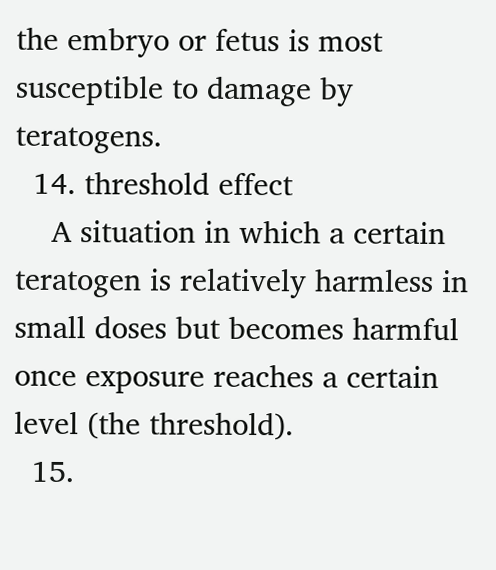the embryo or fetus is most susceptible to damage by teratogens.
  14. threshold effect
    A situation in which a certain teratogen is relatively harmless in small doses but becomes harmful once exposure reaches a certain level (the threshold).
  15.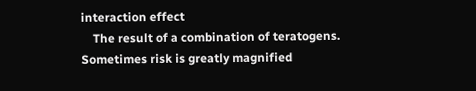interaction effect
    The result of a combination of teratogens. Sometimes risk is greatly magnified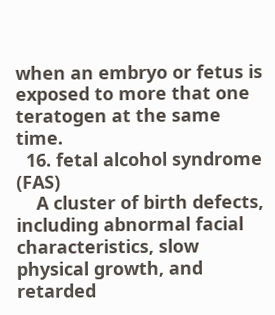when an embryo or fetus is exposed to more that one teratogen at the same time.
  16. fetal alcohol syndrome (FAS)
    A cluster of birth defects, including abnormal facial characteristics, slow physical growth, and retarded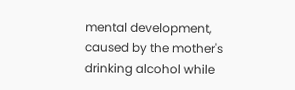mental development, caused by the mother's drinking alcohol while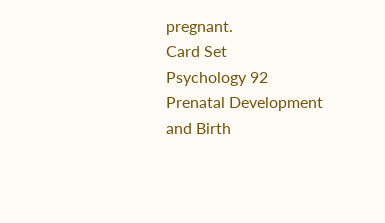pregnant.
Card Set
Psychology 92
Prenatal Development and Birth